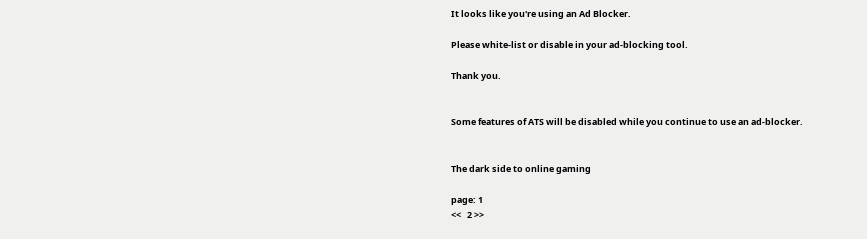It looks like you're using an Ad Blocker.

Please white-list or disable in your ad-blocking tool.

Thank you.


Some features of ATS will be disabled while you continue to use an ad-blocker.


The dark side to online gaming

page: 1
<<   2 >>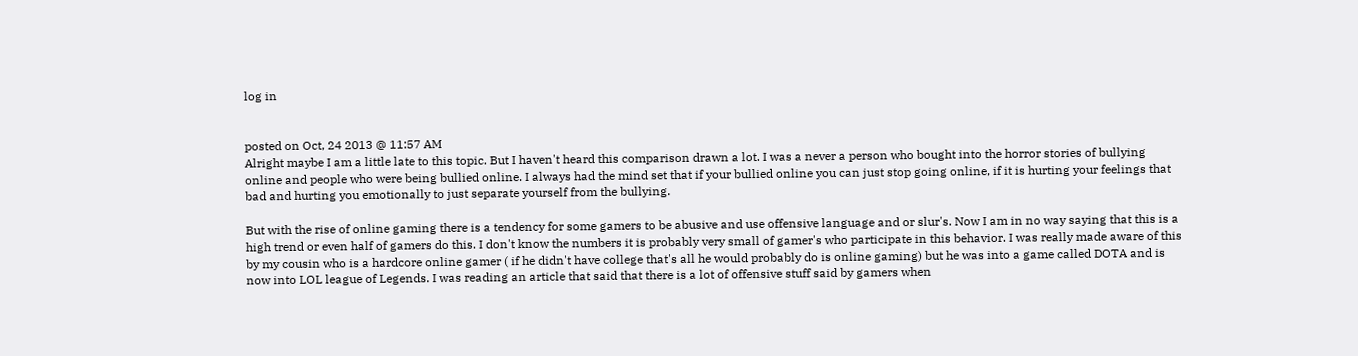log in


posted on Oct, 24 2013 @ 11:57 AM
Alright maybe I am a little late to this topic. But I haven't heard this comparison drawn a lot. I was a never a person who bought into the horror stories of bullying online and people who were being bullied online. I always had the mind set that if your bullied online you can just stop going online, if it is hurting your feelings that bad and hurting you emotionally to just separate yourself from the bullying.

But with the rise of online gaming there is a tendency for some gamers to be abusive and use offensive language and or slur's. Now I am in no way saying that this is a high trend or even half of gamers do this. I don't know the numbers it is probably very small of gamer's who participate in this behavior. I was really made aware of this by my cousin who is a hardcore online gamer ( if he didn't have college that's all he would probably do is online gaming) but he was into a game called DOTA and is now into LOL league of Legends. I was reading an article that said that there is a lot of offensive stuff said by gamers when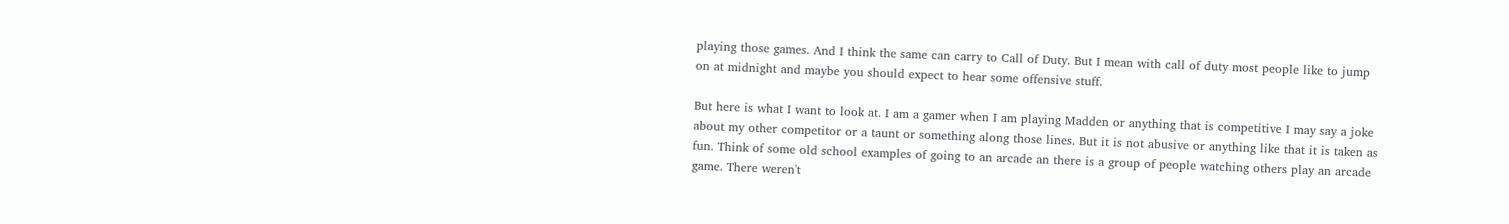playing those games. And I think the same can carry to Call of Duty. But I mean with call of duty most people like to jump on at midnight and maybe you should expect to hear some offensive stuff.

But here is what I want to look at. I am a gamer when I am playing Madden or anything that is competitive I may say a joke about my other competitor or a taunt or something along those lines. But it is not abusive or anything like that it is taken as fun. Think of some old school examples of going to an arcade an there is a group of people watching others play an arcade game. There weren't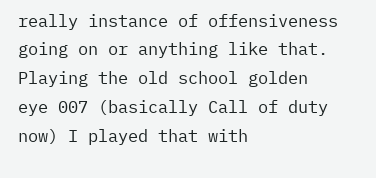really instance of offensiveness going on or anything like that. Playing the old school golden eye 007 (basically Call of duty now) I played that with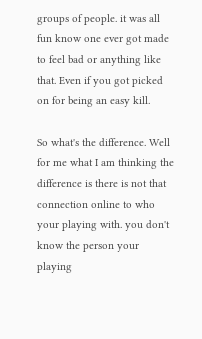groups of people. it was all fun know one ever got made to feel bad or anything like that. Even if you got picked on for being an easy kill.

So what's the difference. Well for me what I am thinking the difference is there is not that connection online to who your playing with. you don't know the person your playing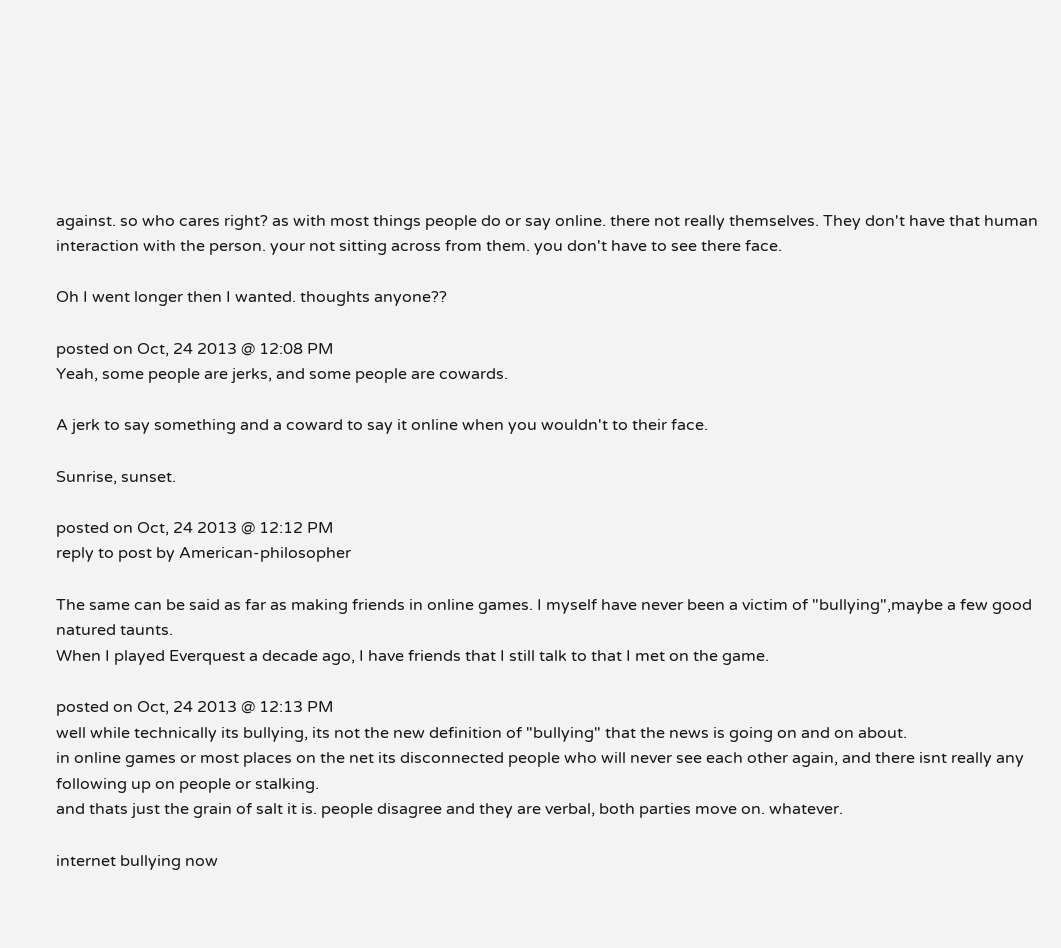against. so who cares right? as with most things people do or say online. there not really themselves. They don't have that human interaction with the person. your not sitting across from them. you don't have to see there face.

Oh I went longer then I wanted. thoughts anyone??

posted on Oct, 24 2013 @ 12:08 PM
Yeah, some people are jerks, and some people are cowards.

A jerk to say something and a coward to say it online when you wouldn't to their face.

Sunrise, sunset.

posted on Oct, 24 2013 @ 12:12 PM
reply to post by American-philosopher

The same can be said as far as making friends in online games. I myself have never been a victim of "bullying",maybe a few good natured taunts.
When I played Everquest a decade ago, I have friends that I still talk to that I met on the game.

posted on Oct, 24 2013 @ 12:13 PM
well while technically its bullying, its not the new definition of "bullying" that the news is going on and on about.
in online games or most places on the net its disconnected people who will never see each other again, and there isnt really any following up on people or stalking.
and thats just the grain of salt it is. people disagree and they are verbal, both parties move on. whatever.

internet bullying now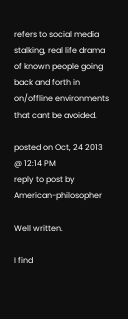refers to social media stalking, real life drama of known people going back and forth in on/offline environments that cant be avoided.

posted on Oct, 24 2013 @ 12:14 PM
reply to post by American-philosopher

Well written.

I find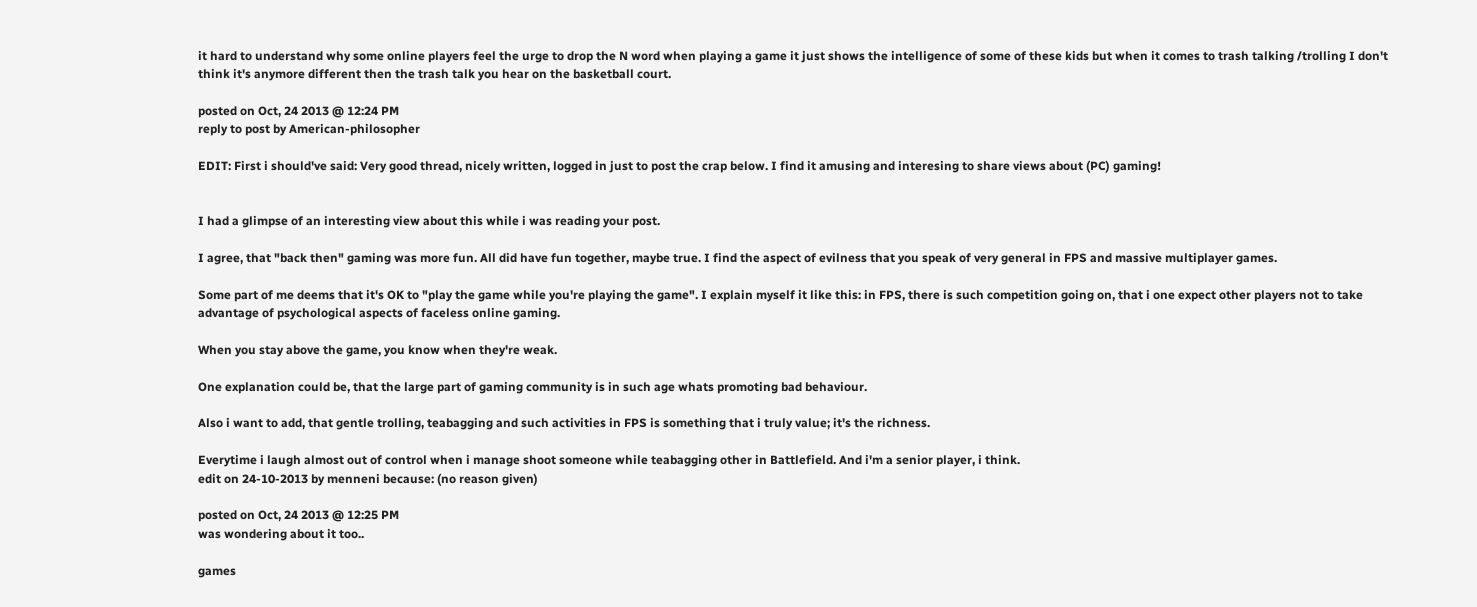it hard to understand why some online players feel the urge to drop the N word when playing a game it just shows the intelligence of some of these kids but when it comes to trash talking /trolling I don't think it's anymore different then the trash talk you hear on the basketball court.

posted on Oct, 24 2013 @ 12:24 PM
reply to post by American-philosopher

EDIT: First i should've said: Very good thread, nicely written, logged in just to post the crap below. I find it amusing and interesing to share views about (PC) gaming!


I had a glimpse of an interesting view about this while i was reading your post.

I agree, that "back then" gaming was more fun. All did have fun together, maybe true. I find the aspect of evilness that you speak of very general in FPS and massive multiplayer games.

Some part of me deems that it's OK to "play the game while you're playing the game". I explain myself it like this: in FPS, there is such competition going on, that i one expect other players not to take advantage of psychological aspects of faceless online gaming.

When you stay above the game, you know when they're weak.

One explanation could be, that the large part of gaming community is in such age whats promoting bad behaviour.

Also i want to add, that gentle trolling, teabagging and such activities in FPS is something that i truly value; it's the richness.

Everytime i laugh almost out of control when i manage shoot someone while teabagging other in Battlefield. And i'm a senior player, i think.
edit on 24-10-2013 by menneni because: (no reason given)

posted on Oct, 24 2013 @ 12:25 PM
was wondering about it too..

games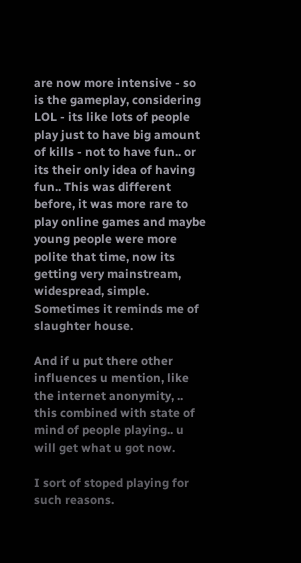are now more intensive - so is the gameplay, considering LOL - its like lots of people play just to have big amount of kills - not to have fun.. or its their only idea of having fun.. This was different before, it was more rare to play online games and maybe young people were more polite that time, now its getting very mainstream, widespread, simple. Sometimes it reminds me of slaughter house.

And if u put there other influences u mention, like the internet anonymity, .. this combined with state of mind of people playing.. u will get what u got now.

I sort of stoped playing for such reasons.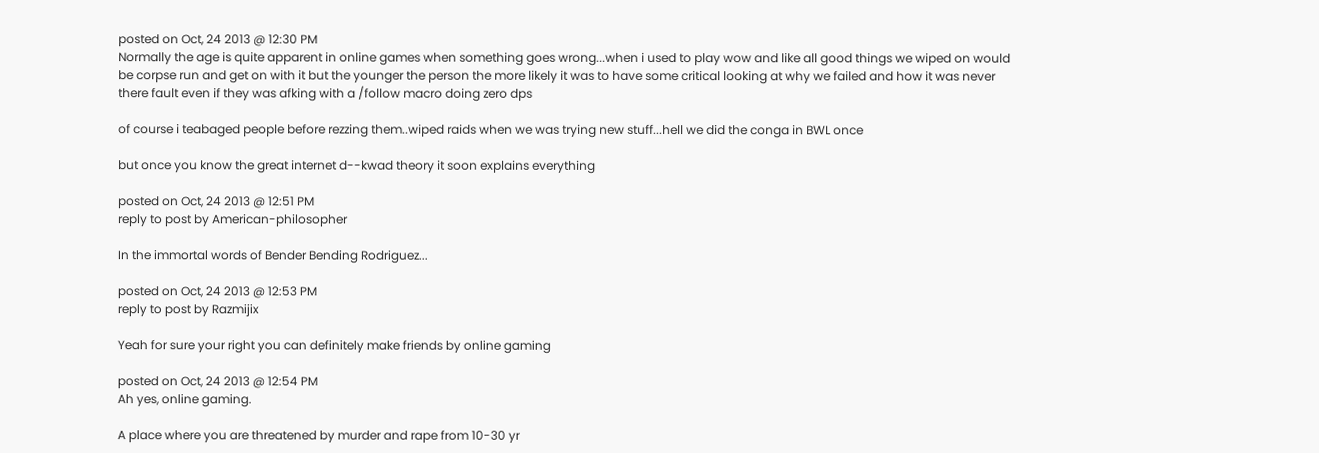posted on Oct, 24 2013 @ 12:30 PM
Normally the age is quite apparent in online games when something goes wrong...when i used to play wow and like all good things we wiped on would be corpse run and get on with it but the younger the person the more likely it was to have some critical looking at why we failed and how it was never there fault even if they was afking with a /follow macro doing zero dps

of course i teabaged people before rezzing them..wiped raids when we was trying new stuff...hell we did the conga in BWL once

but once you know the great internet d--kwad theory it soon explains everything

posted on Oct, 24 2013 @ 12:51 PM
reply to post by American-philosopher

In the immortal words of Bender Bending Rodriguez...

posted on Oct, 24 2013 @ 12:53 PM
reply to post by Razmijix

Yeah for sure your right you can definitely make friends by online gaming

posted on Oct, 24 2013 @ 12:54 PM
Ah yes, online gaming.

A place where you are threatened by murder and rape from 10-30 yr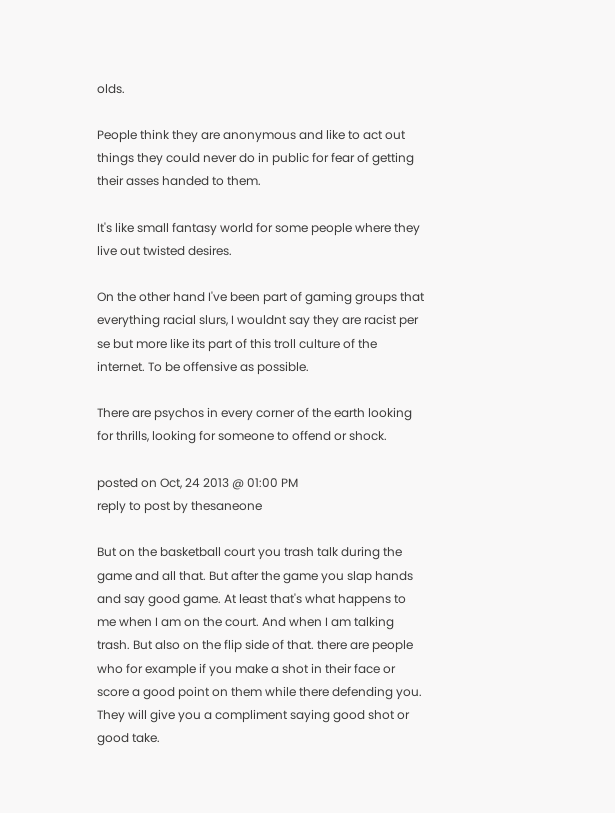olds.

People think they are anonymous and like to act out things they could never do in public for fear of getting their asses handed to them.

It's like small fantasy world for some people where they live out twisted desires.

On the other hand I've been part of gaming groups that everything racial slurs, I wouldnt say they are racist per se but more like its part of this troll culture of the internet. To be offensive as possible.

There are psychos in every corner of the earth looking for thrills, looking for someone to offend or shock.

posted on Oct, 24 2013 @ 01:00 PM
reply to post by thesaneone

But on the basketball court you trash talk during the game and all that. But after the game you slap hands and say good game. At least that's what happens to me when I am on the court. And when I am talking trash. But also on the flip side of that. there are people who for example if you make a shot in their face or score a good point on them while there defending you. They will give you a compliment saying good shot or good take.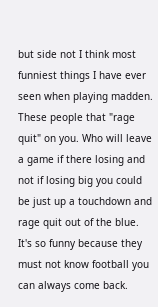but side not I think most funniest things I have ever seen when playing madden. These people that "rage quit" on you. Who will leave a game if there losing and not if losing big you could be just up a touchdown and rage quit out of the blue. It's so funny because they must not know football you can always come back.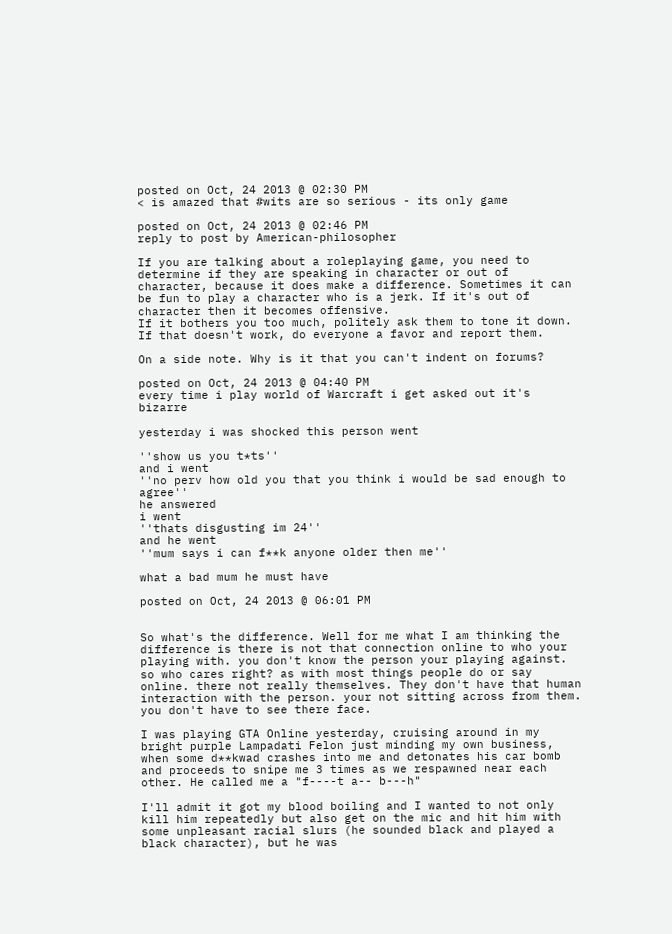posted on Oct, 24 2013 @ 02:30 PM
< is amazed that #wits are so serious - its only game

posted on Oct, 24 2013 @ 02:46 PM
reply to post by American-philosopher

If you are talking about a roleplaying game, you need to determine if they are speaking in character or out of character, because it does make a difference. Sometimes it can be fun to play a character who is a jerk. If it's out of character then it becomes offensive.
If it bothers you too much, politely ask them to tone it down. If that doesn't work, do everyone a favor and report them.

On a side note. Why is it that you can't indent on forums?

posted on Oct, 24 2013 @ 04:40 PM
every time i play world of Warcraft i get asked out it's bizarre

yesterday i was shocked this person went

''show us you t*ts''
and i went
''no perv how old you that you think i would be sad enough to agree''
he answered
i went
''thats disgusting im 24''
and he went
''mum says i can f**k anyone older then me''

what a bad mum he must have

posted on Oct, 24 2013 @ 06:01 PM


So what's the difference. Well for me what I am thinking the difference is there is not that connection online to who your playing with. you don't know the person your playing against. so who cares right? as with most things people do or say online. there not really themselves. They don't have that human interaction with the person. your not sitting across from them. you don't have to see there face.

I was playing GTA Online yesterday, cruising around in my bright purple Lampadati Felon just minding my own business, when some d**kwad crashes into me and detonates his car bomb and proceeds to snipe me 3 times as we respawned near each other. He called me a "f----t a-- b---h"

I'll admit it got my blood boiling and I wanted to not only kill him repeatedly but also get on the mic and hit him with some unpleasant racial slurs (he sounded black and played a black character), but he was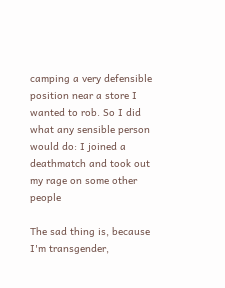camping a very defensible position near a store I wanted to rob. So I did what any sensible person would do: I joined a deathmatch and took out my rage on some other people

The sad thing is, because I'm transgender,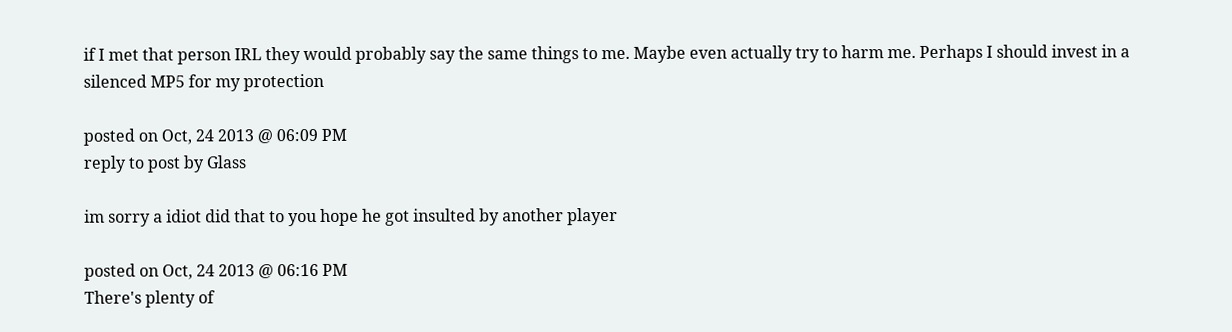if I met that person IRL they would probably say the same things to me. Maybe even actually try to harm me. Perhaps I should invest in a silenced MP5 for my protection

posted on Oct, 24 2013 @ 06:09 PM
reply to post by Glass

im sorry a idiot did that to you hope he got insulted by another player

posted on Oct, 24 2013 @ 06:16 PM
There's plenty of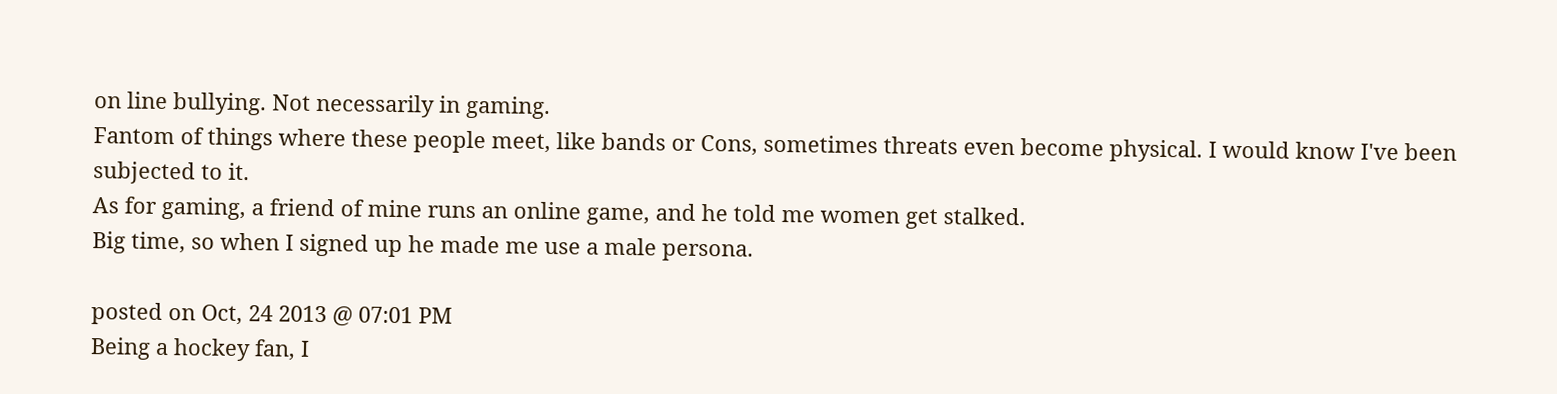on line bullying. Not necessarily in gaming.
Fantom of things where these people meet, like bands or Cons, sometimes threats even become physical. I would know I've been subjected to it.
As for gaming, a friend of mine runs an online game, and he told me women get stalked.
Big time, so when I signed up he made me use a male persona.

posted on Oct, 24 2013 @ 07:01 PM
Being a hockey fan, I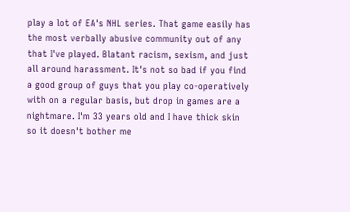play a lot of EA's NHL series. That game easily has the most verbally abusive community out of any that I've played. Blatant racism, sexism, and just all around harassment. It's not so bad if you find a good group of guys that you play co-operatively with on a regular basis, but drop in games are a nightmare. I'm 33 years old and I have thick skin so it doesn't bother me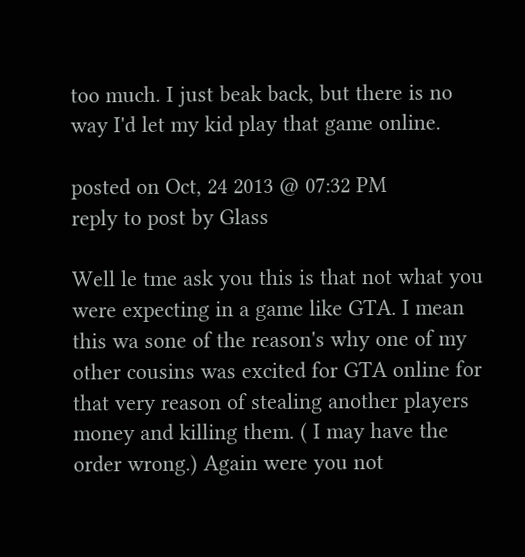too much. I just beak back, but there is no way I'd let my kid play that game online.

posted on Oct, 24 2013 @ 07:32 PM
reply to post by Glass

Well le tme ask you this is that not what you were expecting in a game like GTA. I mean this wa sone of the reason's why one of my other cousins was excited for GTA online for that very reason of stealing another players money and killing them. ( I may have the order wrong.) Again were you not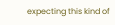expecting this kind of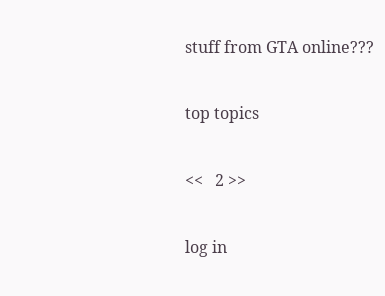stuff from GTA online???

top topics

<<   2 >>

log in